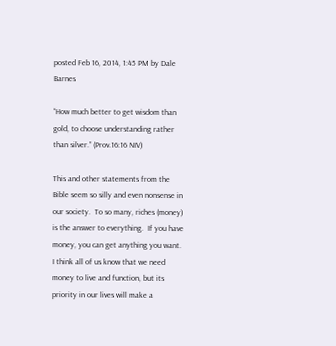posted Feb 16, 2014, 1:45 PM by Dale Barnes

“How much better to get wisdom than gold, to choose understanding rather than silver.” (Prov.16:16 NIV)

This and other statements from the Bible seem so silly and even nonsense in our society.  To so many, riches (money) is the answer to everything.  If you have money, you can get anything you want.  I think all of us know that we need money to live and function, but its priority in our lives will make a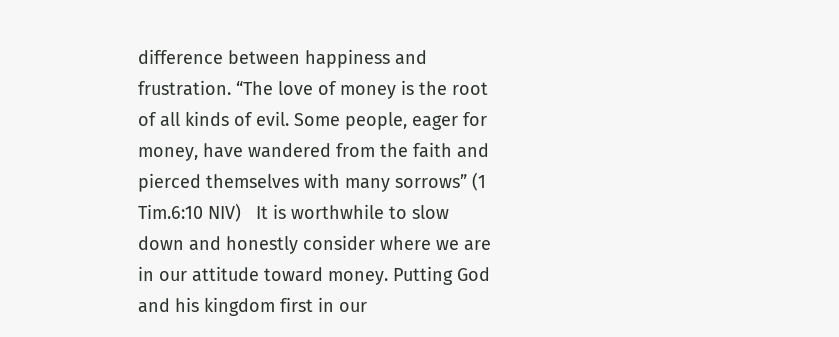difference between happiness and frustration. “The love of money is the root of all kinds of evil. Some people, eager for money, have wandered from the faith and pierced themselves with many sorrows” (1 Tim.6:10 NIV)   It is worthwhile to slow down and honestly consider where we are in our attitude toward money. Putting God and his kingdom first in our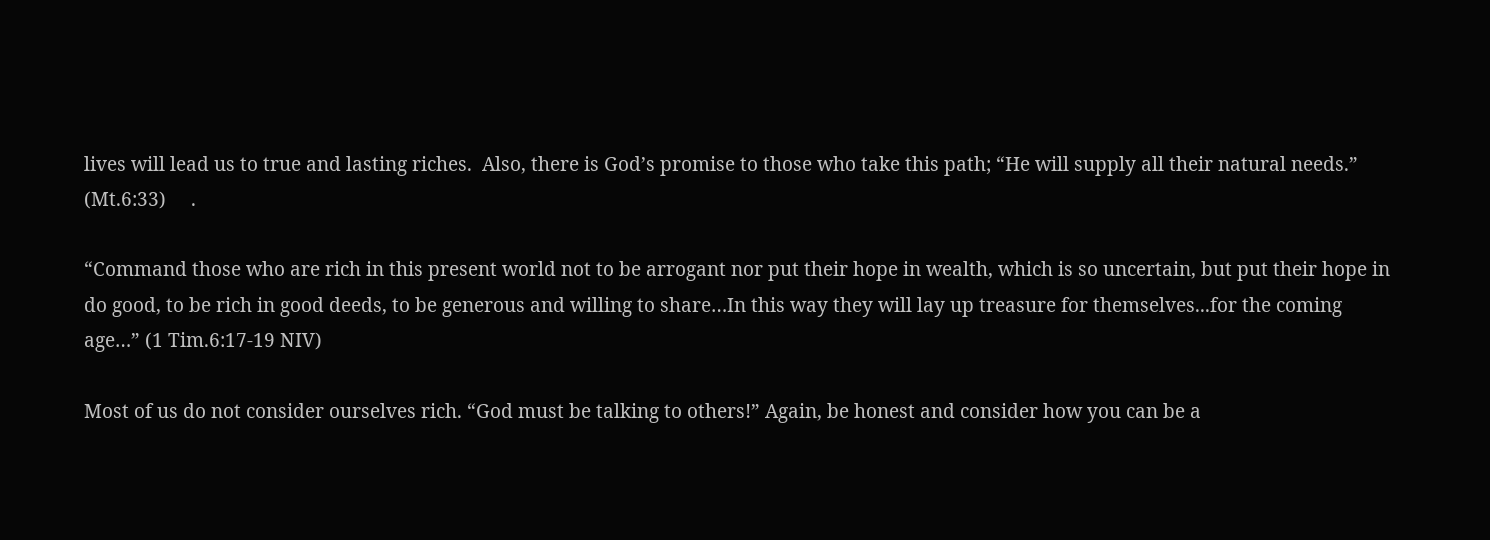lives will lead us to true and lasting riches.  Also, there is God’s promise to those who take this path; “He will supply all their natural needs.” (Mt.6:33)     .

“Command those who are rich in this present world not to be arrogant nor put their hope in wealth, which is so uncertain, but put their hope in do good, to be rich in good deeds, to be generous and willing to share…In this way they will lay up treasure for themselves...for the coming age…” (1 Tim.6:17-19 NIV)

Most of us do not consider ourselves rich. “God must be talking to others!” Again, be honest and consider how you can be a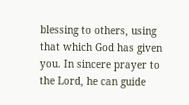blessing to others, using that which God has given you. In sincere prayer to the Lord, he can guide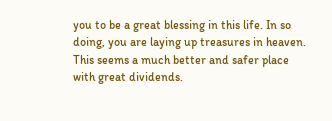you to be a great blessing in this life. In so doing, you are laying up treasures in heaven. This seems a much better and safer place with great dividends.